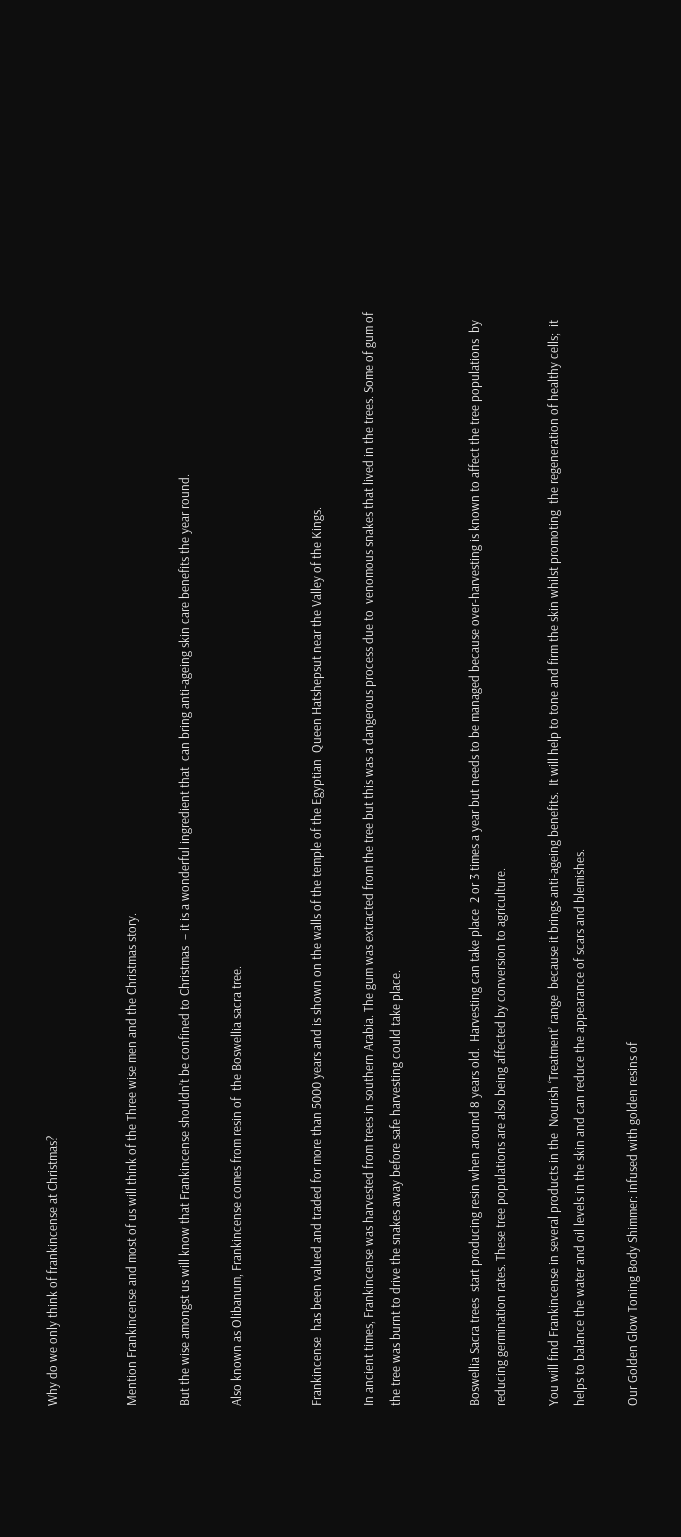Why do we only think of frankincense at Christmas?


Mention Frankincense and most of us will think of the Three wise men and the Christmas story.

But the wise amongst us will know that Frankincense shouldn’t be confined to Christmas  – it is a wonderful ingredient that  can bring anti-ageing skin care benefits the year round.

Also known as Olibanum, Frankincense comes from resin of  the Boswellia sacra tree.


Frankincense  has been valued and traded for more than 5000 years and is shown on the walls of the temple of the Egyptian  Queen Hatshepsut near the Valley of the Kings.

In ancient times, Frankincense was harvested from trees in southern Arabia. The gum was extracted from the tree but this was a dangerous process due to  venomous snakes that lived in the trees. Some of gum of the tree was burnt to drive the snakes away before safe harvesting could take place.


Boswellia Sacra trees  start producing resin when around 8 years old.  Harvesting can take place  2 or 3 times a year but needs to be managed because over-harvesting is known to affect the tree populations  by reducing germination rates. These tree populations are also being affected by conversion to agriculture.

You will find Frankincense in several products in the  Nourish ‘Treatment’ range  because it brings anti-ageing benefits.  It will help to tone and firm the skin whilst promoting  the regeneration of healthy cells;  it helps to balance the water and oil levels in the skin and can reduce the appearance of scars and blemishes.

Our Golden Glow Toning Body Shimmer: infused with golden resins of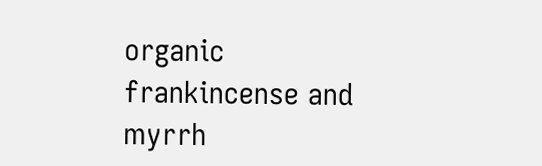organic frankincense and myrrh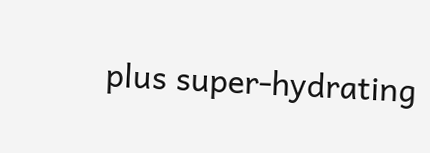plus super-hydrating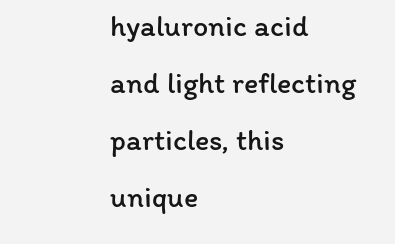hyaluronic acid and light reflecting particles, this unique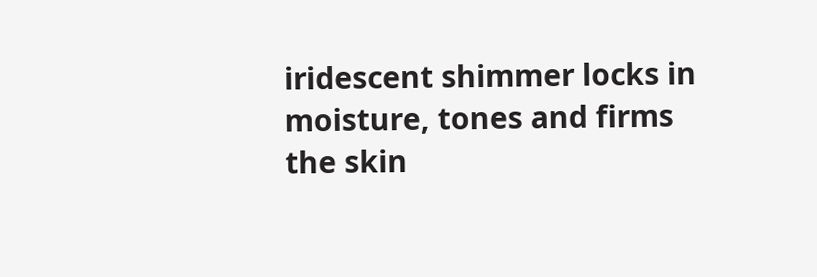iridescent shimmer locks in moisture, tones and firms the skin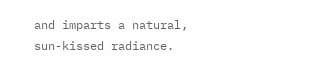and imparts a natural, sun-kissed radiance.